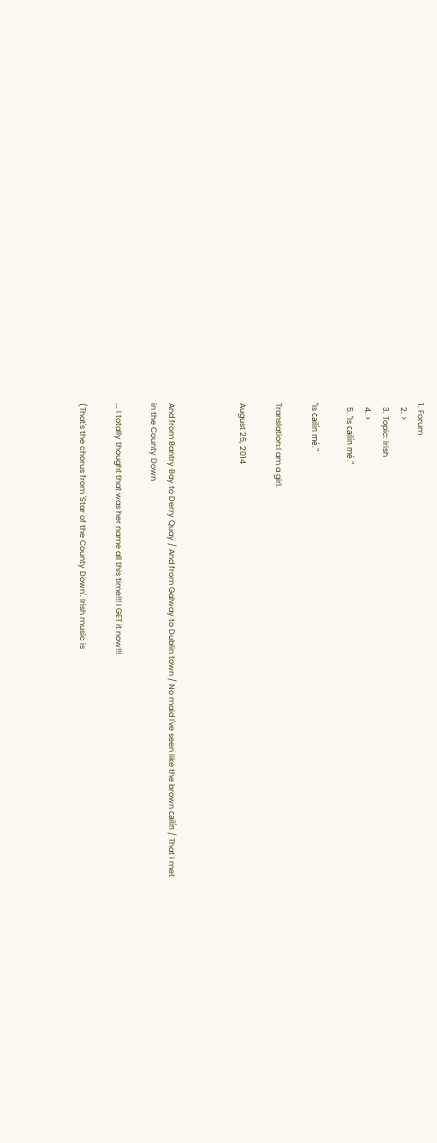1. Forum
  2. >
  3. Topic: Irish
  4. >
  5. "Is cailín mé."

"Is cailín mé."

Translation:I am a girl.

August 25, 2014



And from Bantry Bay to Derry Quay / And from Galway to Dublin town / No maid I've seen like the brown cailín / That I met in the County Down

... I totally thought that was her name all this time!!! I GET it now!!!

(That's the chorus from 'Star of the County Down'. Irish music is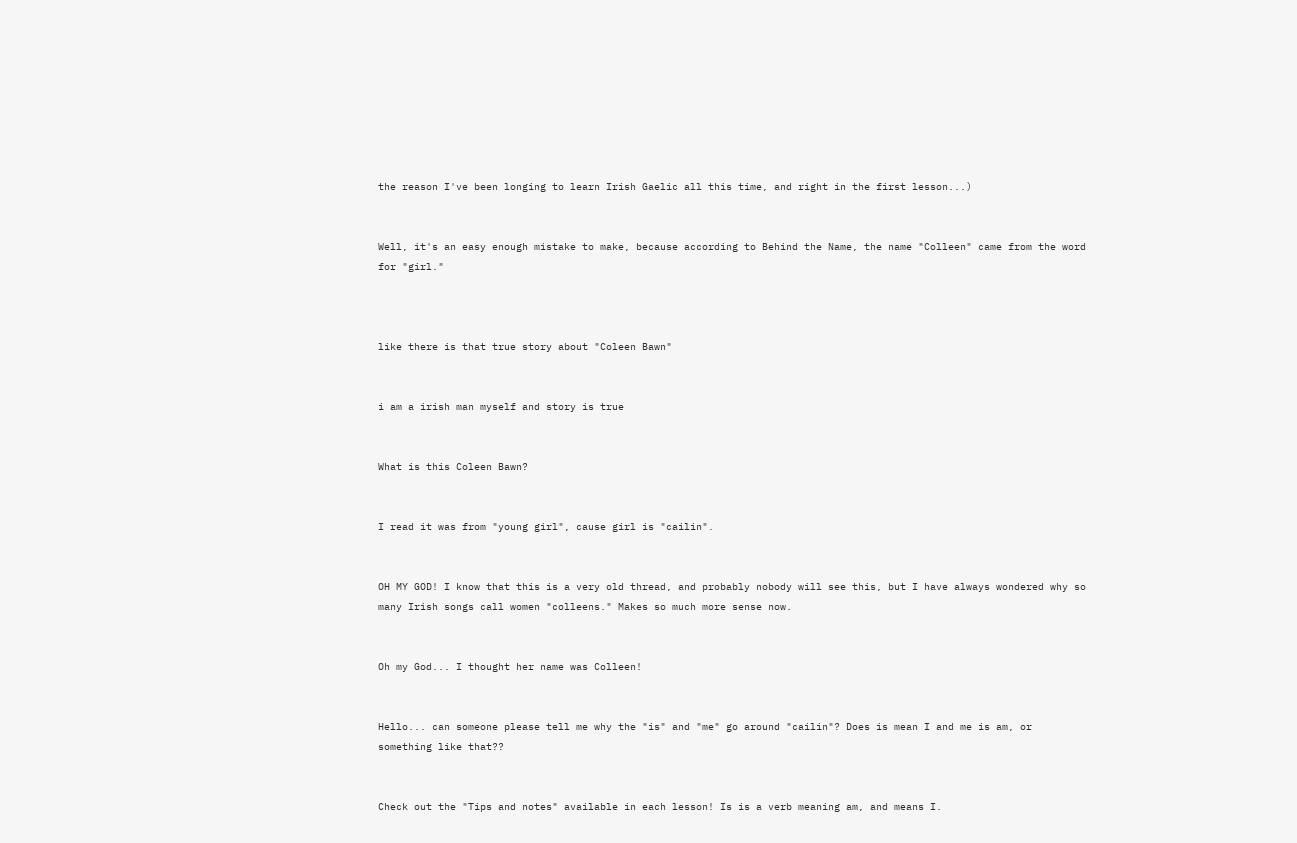the reason I've been longing to learn Irish Gaelic all this time, and right in the first lesson...)


Well, it's an easy enough mistake to make, because according to Behind the Name, the name "Colleen" came from the word for "girl."



like there is that true story about "Coleen Bawn"


i am a irish man myself and story is true


What is this Coleen Bawn?


I read it was from "young girl", cause girl is "cailin".


OH MY GOD! I know that this is a very old thread, and probably nobody will see this, but I have always wondered why so many Irish songs call women "colleens." Makes so much more sense now.


Oh my God... I thought her name was Colleen!


Hello... can someone please tell me why the "is" and "me" go around "cailin"? Does is mean I and me is am, or something like that??


Check out the "Tips and notes" available in each lesson! Is is a verb meaning am, and means I.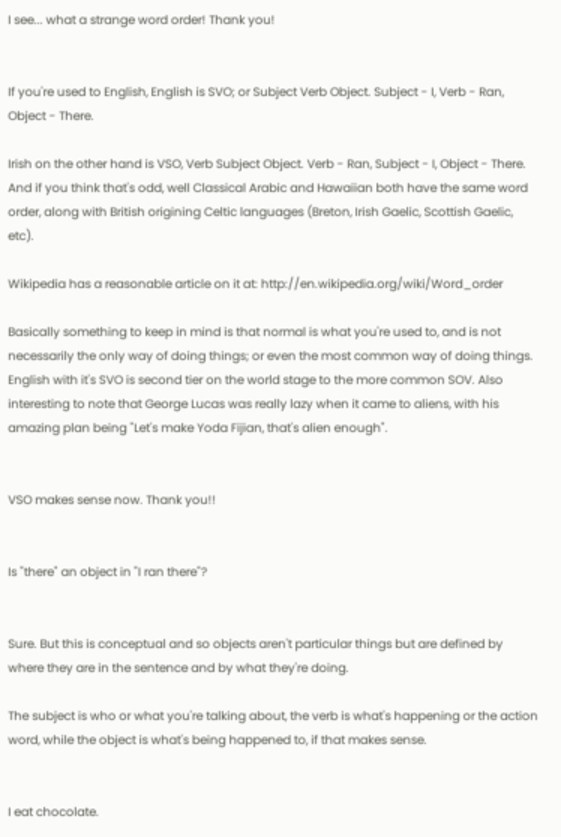I see... what a strange word order! Thank you!


If you're used to English, English is SVO; or Subject Verb Object. Subject - I, Verb - Ran, Object - There.

Irish on the other hand is VSO, Verb Subject Object. Verb - Ran, Subject - I, Object - There. And if you think that's odd, well Classical Arabic and Hawaiian both have the same word order, along with British origining Celtic languages (Breton, Irish Gaelic, Scottish Gaelic, etc).

Wikipedia has a reasonable article on it at: http://en.wikipedia.org/wiki/Word_order

Basically something to keep in mind is that normal is what you're used to, and is not necessarily the only way of doing things; or even the most common way of doing things. English with it's SVO is second tier on the world stage to the more common SOV. Also interesting to note that George Lucas was really lazy when it came to aliens, with his amazing plan being "Let's make Yoda Fijian, that's alien enough".


VSO makes sense now. Thank you!!


Is "there" an object in "I ran there"?


Sure. But this is conceptual and so objects aren't particular things but are defined by where they are in the sentence and by what they're doing.

The subject is who or what you're talking about, the verb is what's happening or the action word, while the object is what's being happened to, if that makes sense.


I eat chocolate.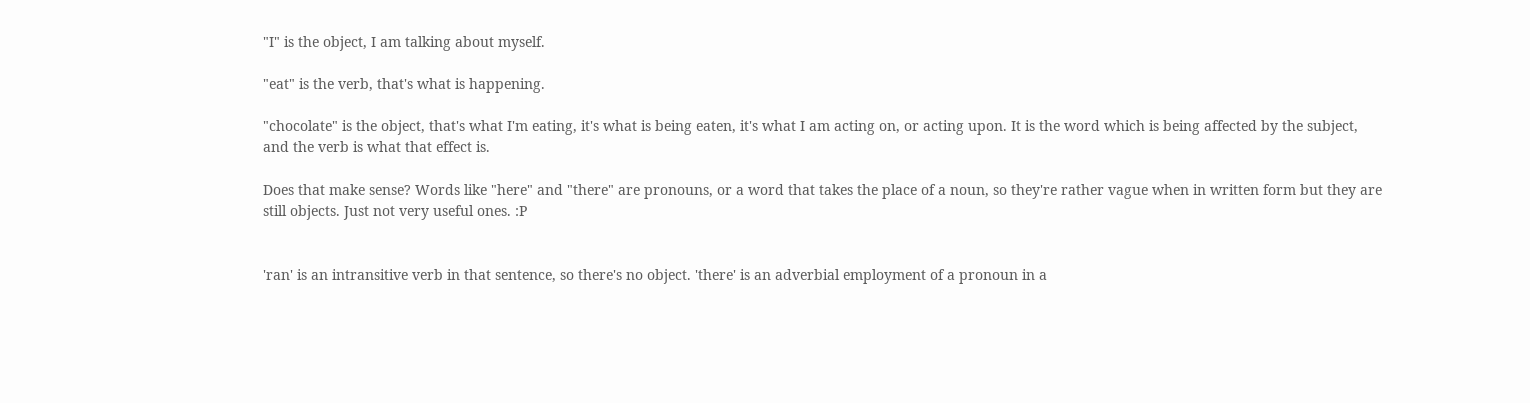"I" is the object, I am talking about myself.

"eat" is the verb, that's what is happening.

"chocolate" is the object, that's what I'm eating, it's what is being eaten, it's what I am acting on, or acting upon. It is the word which is being affected by the subject, and the verb is what that effect is.

Does that make sense? Words like "here" and "there" are pronouns, or a word that takes the place of a noun, so they're rather vague when in written form but they are still objects. Just not very useful ones. :P


'ran' is an intransitive verb in that sentence, so there's no object. 'there' is an adverbial employment of a pronoun in a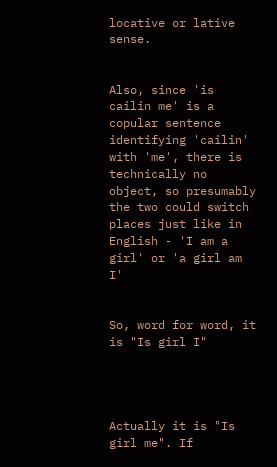locative or lative sense.


Also, since 'is cailin me' is a copular sentence identifying 'cailin' with 'me', there is technically no object, so presumably the two could switch places just like in English - 'I am a girl' or 'a girl am I'


So, word for word, it is "Is girl I"




Actually it is "Is girl me". If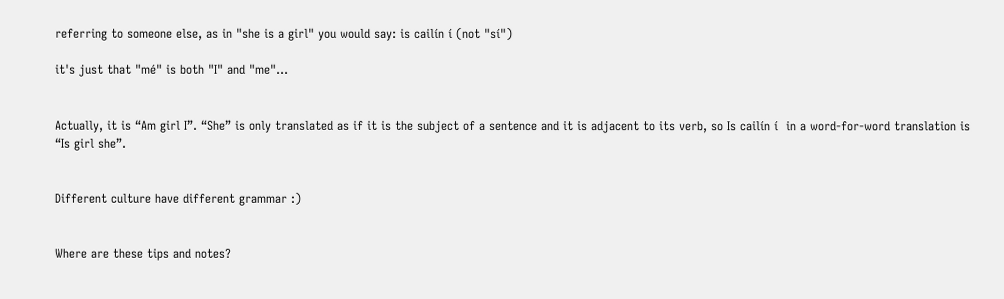referring to someone else, as in "she is a girl" you would say: is cailín í (not "sí")

it's just that "mé" is both "I" and "me"...


Actually, it is “Am girl I”. “She” is only translated as if it is the subject of a sentence and it is adjacent to its verb, so Is cailín í  in a word-for-word translation is “Is girl she”.


Different culture have different grammar :)


Where are these tips and notes?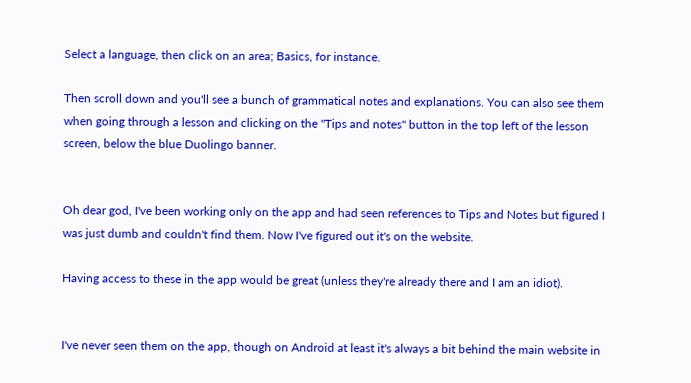Select a language, then click on an area; Basics, for instance.

Then scroll down and you'll see a bunch of grammatical notes and explanations. You can also see them when going through a lesson and clicking on the "Tips and notes" button in the top left of the lesson screen, below the blue Duolingo banner.


Oh dear god, I've been working only on the app and had seen references to Tips and Notes but figured I was just dumb and couldn't find them. Now I've figured out it's on the website.

Having access to these in the app would be great (unless they're already there and I am an idiot).


I've never seen them on the app, though on Android at least it's always a bit behind the main website in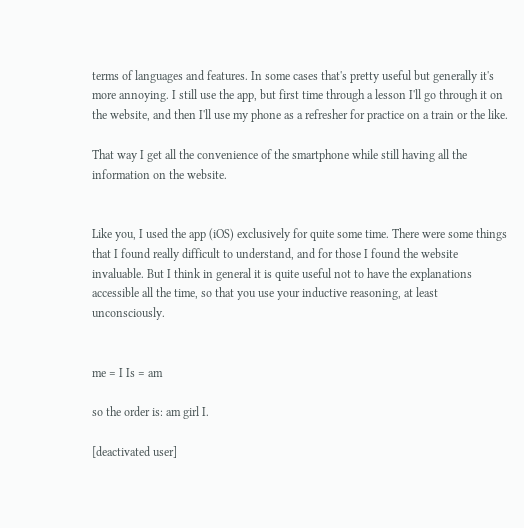terms of languages and features. In some cases that's pretty useful but generally it's more annoying. I still use the app, but first time through a lesson I'll go through it on the website, and then I'll use my phone as a refresher for practice on a train or the like.

That way I get all the convenience of the smartphone while still having all the information on the website.


Like you, I used the app (iOS) exclusively for quite some time. There were some things that I found really difficult to understand, and for those I found the website invaluable. But I think in general it is quite useful not to have the explanations accessible all the time, so that you use your inductive reasoning, at least unconsciously.


me = I Is = am

so the order is: am girl I.

[deactivated user]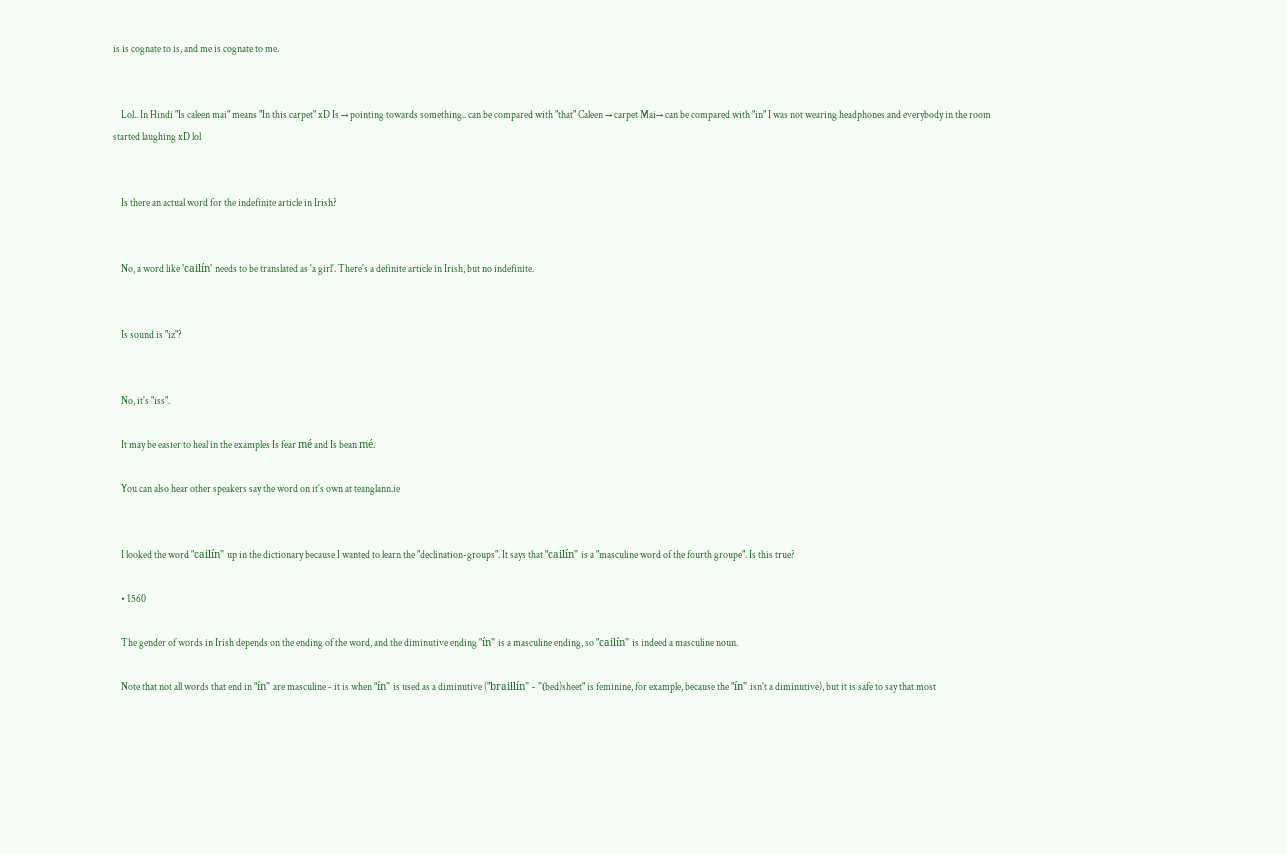is is cognate to is, and me is cognate to me.


    Lol.. In Hindi "Is caleen mai" means "In this carpet" xD Is → pointing towards something.. can be compared with "that" Caleen → carpet Mai→ can be compared with "in" I was not wearing headphones and everybody in the room started laughing xD lol


    Is there an actual word for the indefinite article in Irish?


    No, a word like 'cailín' needs to be translated as 'a girl'. There's a definite article in Irish, but no indefinite.


    Is sound is "iz"?


    No, it's "iss".

    It may be easier to heal in the examples Is fear mé and Is bean mé.

    You can also hear other speakers say the word on it's own at teanglann.ie


    I looked the word "cailín" up in the dictionary because I wanted to learn the "declination-groups". It says that "cailín" is a "masculine word of the fourth groupe". Is this true?

    • 1560

    The gender of words in Irish depends on the ending of the word, and the diminutive ending "ín" is a masculine ending, so "cailín" is indeed a masculine noun.

    Note that not all words that end in "ín" are masculine - it is when "ín" is used as a diminutive ("braillín" - "(bed)sheet" is feminine, for example, because the "ín" isn't a diminutive), but it is safe to say that most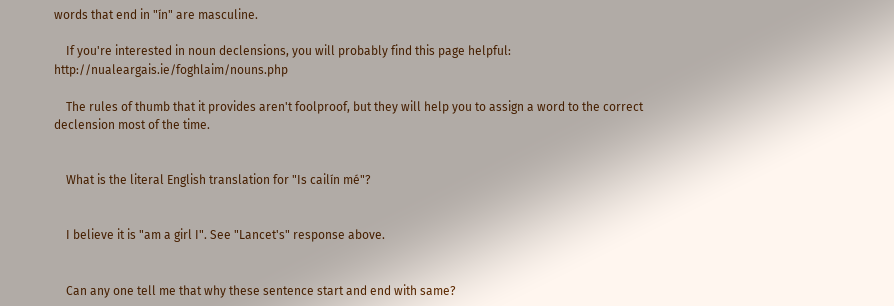words that end in "ín" are masculine.

    If you're interested in noun declensions, you will probably find this page helpful: http://nualeargais.ie/foghlaim/nouns.php

    The rules of thumb that it provides aren't foolproof, but they will help you to assign a word to the correct declension most of the time.


    What is the literal English translation for "Is cailín mé"?


    I believe it is "am a girl I". See "Lancet's" response above.


    Can any one tell me that why these sentence start and end with same?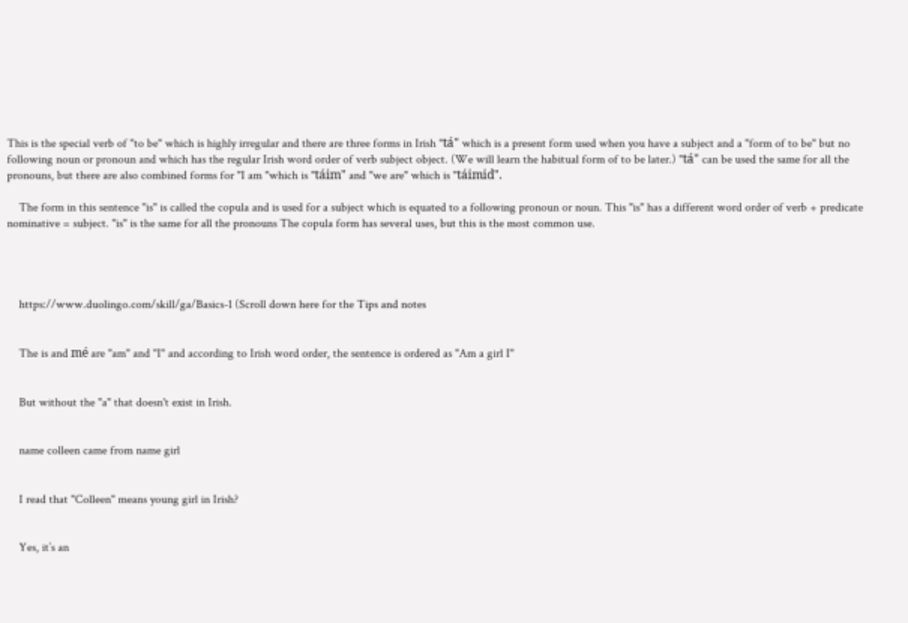This is the special verb of "to be" which is highly irregular and there are three forms in Irish "tá" which is a present form used when you have a subject and a "form of to be" but no following noun or pronoun and which has the regular Irish word order of verb subject object. (We will learn the habitual form of to be later.) "tá" can be used the same for all the pronouns, but there are also combined forms for "I am "which is "táim" and "we are" which is "táimid".

    The form in this sentence "is" is called the copula and is used for a subject which is equated to a following pronoun or noun. This "is" has a different word order of verb + predicate nominative = subject. "is" is the same for all the pronouns The copula form has several uses, but this is the most common use.




    https://www.duolingo.com/skill/ga/Basics-1 (Scroll down here for the Tips and notes


    The is and mé are "am" and "I" and according to Irish word order, the sentence is ordered as "Am a girl I"


    But without the "a" that doesn't exist in Irish.


    name colleen came from name girl


    I read that "Colleen" means young girl in Irish?


    Yes, it’s an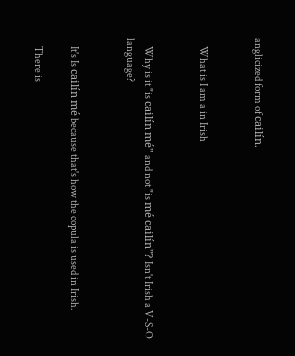anglicized form of cailín.


    What is I am a in Irish


    Why is it "is cailín mé" and not "is mé cailín"? Isn't Irish a V-S-O language?


    It's Is cailín mé because that's how the copula is used in Irish.

    There is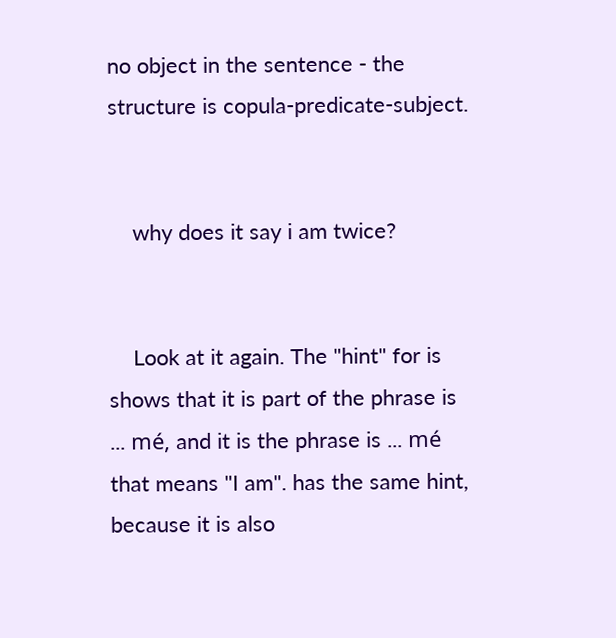no object in the sentence - the structure is copula-predicate-subject.


    why does it say i am twice?


    Look at it again. The "hint" for is shows that it is part of the phrase is ... mé, and it is the phrase is ... mé that means "I am". has the same hint, because it is also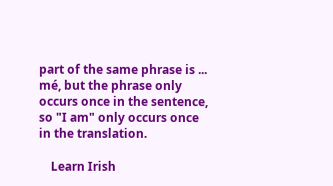part of the same phrase is ... mé, but the phrase only occurs once in the sentence, so "I am" only occurs once in the translation.

    Learn Irish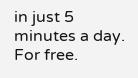in just 5 minutes a day. For free.